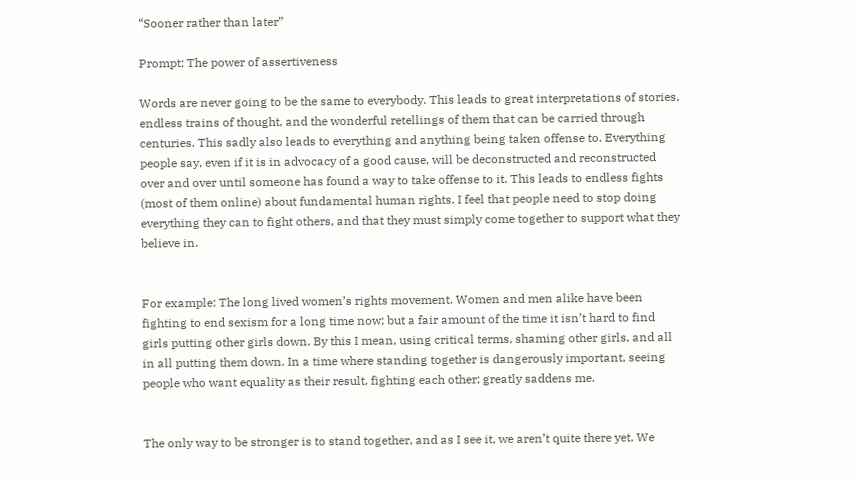“Sooner rather than later”

Prompt: The power of assertiveness

Words are never going to be the same to everybody. This leads to great interpretations of stories, endless trains of thought, and the wonderful retellings of them that can be carried through centuries. This sadly also leads to everything and anything being taken offense to. Everything people say, even if it is in advocacy of a good cause, will be deconstructed and reconstructed over and over until someone has found a way to take offense to it. This leads to endless fights (most of them online) about fundamental human rights. I feel that people need to stop doing everything they can to fight others, and that they must simply come together to support what they believe in.


For example: The long lived women’s rights movement. Women and men alike have been fighting to end sexism for a long time now; but a fair amount of the time it isn’t hard to find girls putting other girls down. By this I mean, using critical terms, shaming other girls, and all in all putting them down. In a time where standing together is dangerously important, seeing people who want equality as their result, fighting each other; greatly saddens me.


The only way to be stronger is to stand together, and as I see it, we aren’t quite there yet. We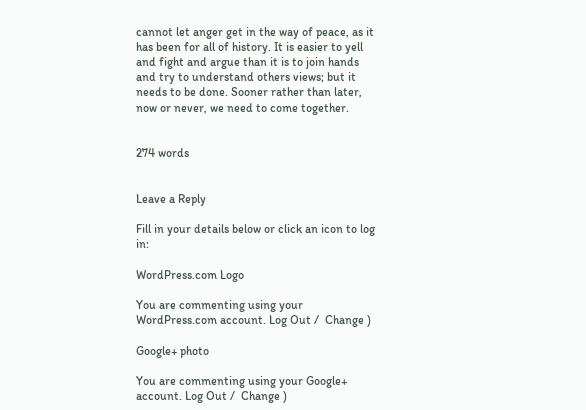cannot let anger get in the way of peace, as it has been for all of history. It is easier to yell and fight and argue than it is to join hands and try to understand others views; but it needs to be done. Sooner rather than later, now or never, we need to come together.


274 words


Leave a Reply

Fill in your details below or click an icon to log in:

WordPress.com Logo

You are commenting using your WordPress.com account. Log Out /  Change )

Google+ photo

You are commenting using your Google+ account. Log Out /  Change )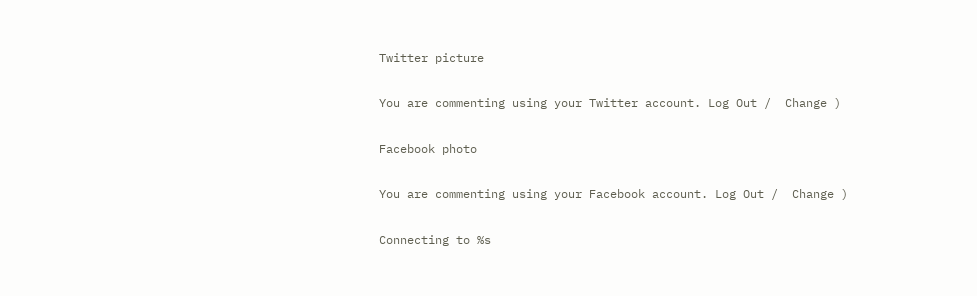Twitter picture

You are commenting using your Twitter account. Log Out /  Change )

Facebook photo

You are commenting using your Facebook account. Log Out /  Change )

Connecting to %s